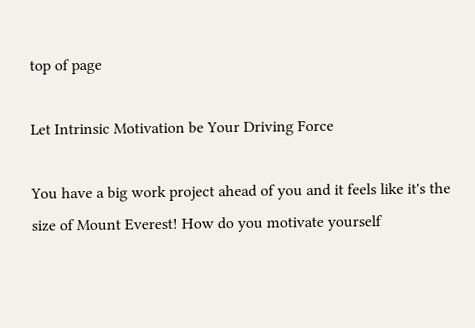top of page

Let Intrinsic Motivation be Your Driving Force

You have a big work project ahead of you and it feels like it's the size of Mount Everest! How do you motivate yourself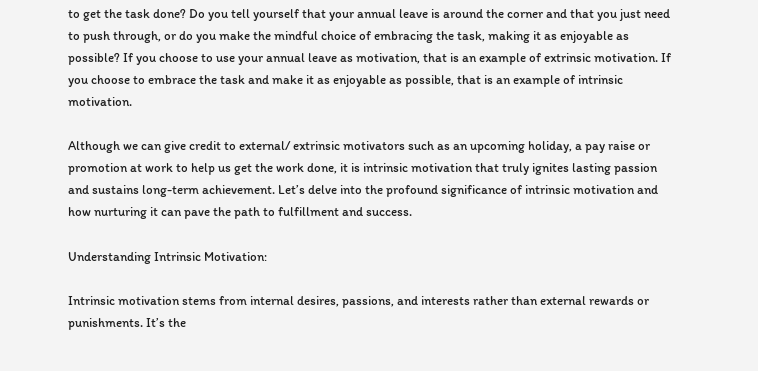to get the task done? Do you tell yourself that your annual leave is around the corner and that you just need to push through, or do you make the mindful choice of embracing the task, making it as enjoyable as possible? If you choose to use your annual leave as motivation, that is an example of extrinsic motivation. If you choose to embrace the task and make it as enjoyable as possible, that is an example of intrinsic motivation.

Although we can give credit to external/ extrinsic motivators such as an upcoming holiday, a pay raise or promotion at work to help us get the work done, it is intrinsic motivation that truly ignites lasting passion and sustains long-term achievement. Let’s delve into the profound significance of intrinsic motivation and how nurturing it can pave the path to fulfillment and success.

Understanding Intrinsic Motivation:

Intrinsic motivation stems from internal desires, passions, and interests rather than external rewards or punishments. It’s the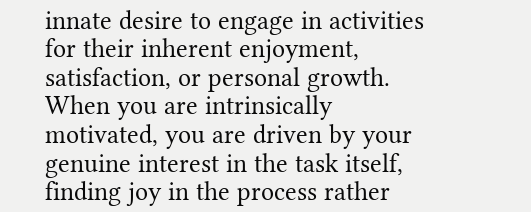innate desire to engage in activities for their inherent enjoyment, satisfaction, or personal growth. When you are intrinsically motivated, you are driven by your genuine interest in the task itself, finding joy in the process rather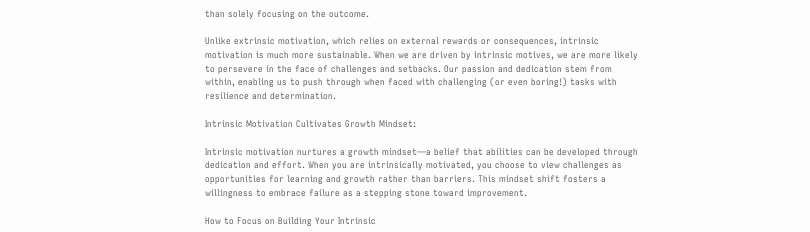than solely focusing on the outcome.

Unlike extrinsic motivation, which relies on external rewards or consequences, intrinsic motivation is much more sustainable. When we are driven by intrinsic motives, we are more likely to persevere in the face of challenges and setbacks. Our passion and dedication stem from within, enabling us to push through when faced with challenging (or even boring!) tasks with resilience and determination.

Intrinsic Motivation Cultivates Growth Mindset:

Intrinsic motivation nurtures a growth mindset—a belief that abilities can be developed through dedication and effort. When you are intrinsically motivated, you choose to view challenges as opportunities for learning and growth rather than barriers. This mindset shift fosters a willingness to embrace failure as a stepping stone toward improvement.

How to Focus on Building Your Intrinsic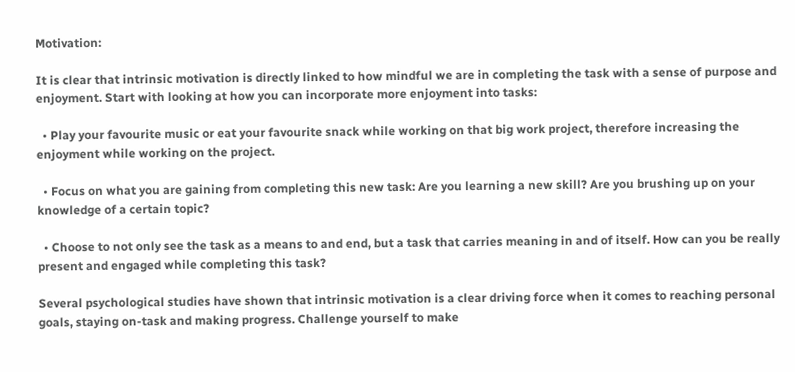Motivation:

It is clear that intrinsic motivation is directly linked to how mindful we are in completing the task with a sense of purpose and enjoyment. Start with looking at how you can incorporate more enjoyment into tasks:

  • Play your favourite music or eat your favourite snack while working on that big work project, therefore increasing the enjoyment while working on the project.

  • Focus on what you are gaining from completing this new task: Are you learning a new skill? Are you brushing up on your knowledge of a certain topic?

  • Choose to not only see the task as a means to and end, but a task that carries meaning in and of itself. How can you be really present and engaged while completing this task?

Several psychological studies have shown that intrinsic motivation is a clear driving force when it comes to reaching personal goals, staying on-task and making progress. Challenge yourself to make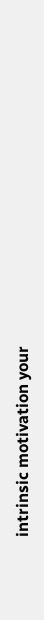intrinsic motivation your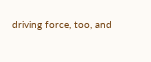driving force, too, and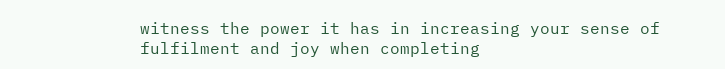witness the power it has in increasing your sense of fulfilment and joy when completing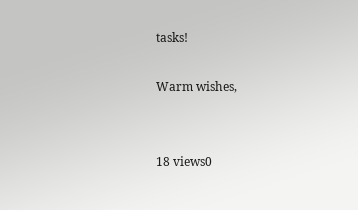tasks!

Warm wishes,


18 views0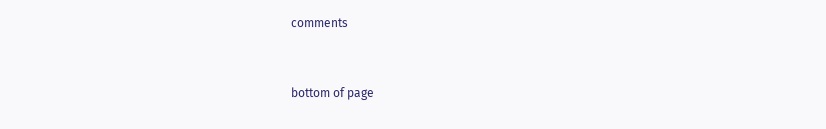comments


bottom of page